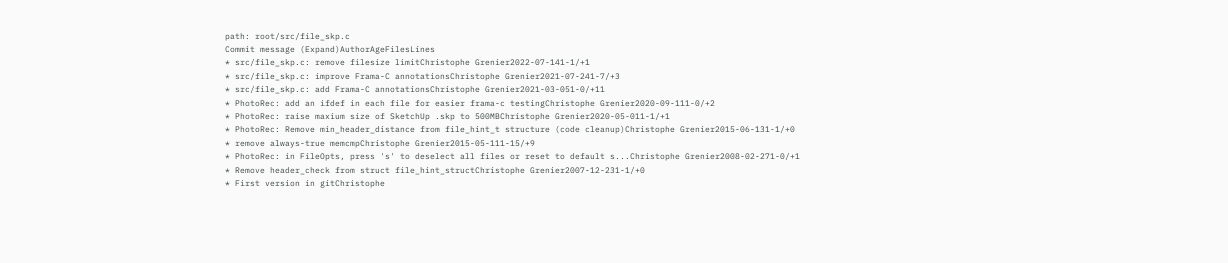path: root/src/file_skp.c
Commit message (Expand)AuthorAgeFilesLines
* src/file_skp.c: remove filesize limitChristophe Grenier2022-07-141-1/+1
* src/file_skp.c: improve Frama-C annotationsChristophe Grenier2021-07-241-7/+3
* src/file_skp.c: add Frama-C annotationsChristophe Grenier2021-03-051-0/+11
* PhotoRec: add an ifdef in each file for easier frama-c testingChristophe Grenier2020-09-111-0/+2
* PhotoRec: raise maxium size of SketchUp .skp to 500MBChristophe Grenier2020-05-011-1/+1
* PhotoRec: Remove min_header_distance from file_hint_t structure (code cleanup)Christophe Grenier2015-06-131-1/+0
* remove always-true memcmpChristophe Grenier2015-05-111-15/+9
* PhotoRec: in FileOpts, press 's' to deselect all files or reset to default s...Christophe Grenier2008-02-271-0/+1
* Remove header_check from struct file_hint_structChristophe Grenier2007-12-231-1/+0
* First version in gitChristophe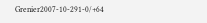Grenier2007-10-291-0/+64